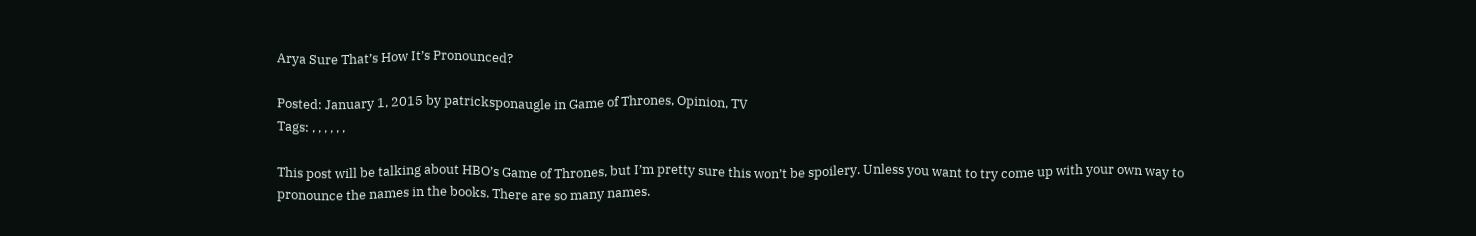Arya Sure That’s How It’s Pronounced?

Posted: January 1, 2015 by patricksponaugle in Game of Thrones, Opinion, TV
Tags: , , , , , ,

This post will be talking about HBO’s Game of Thrones, but I’m pretty sure this won’t be spoilery. Unless you want to try come up with your own way to pronounce the names in the books. There are so many names.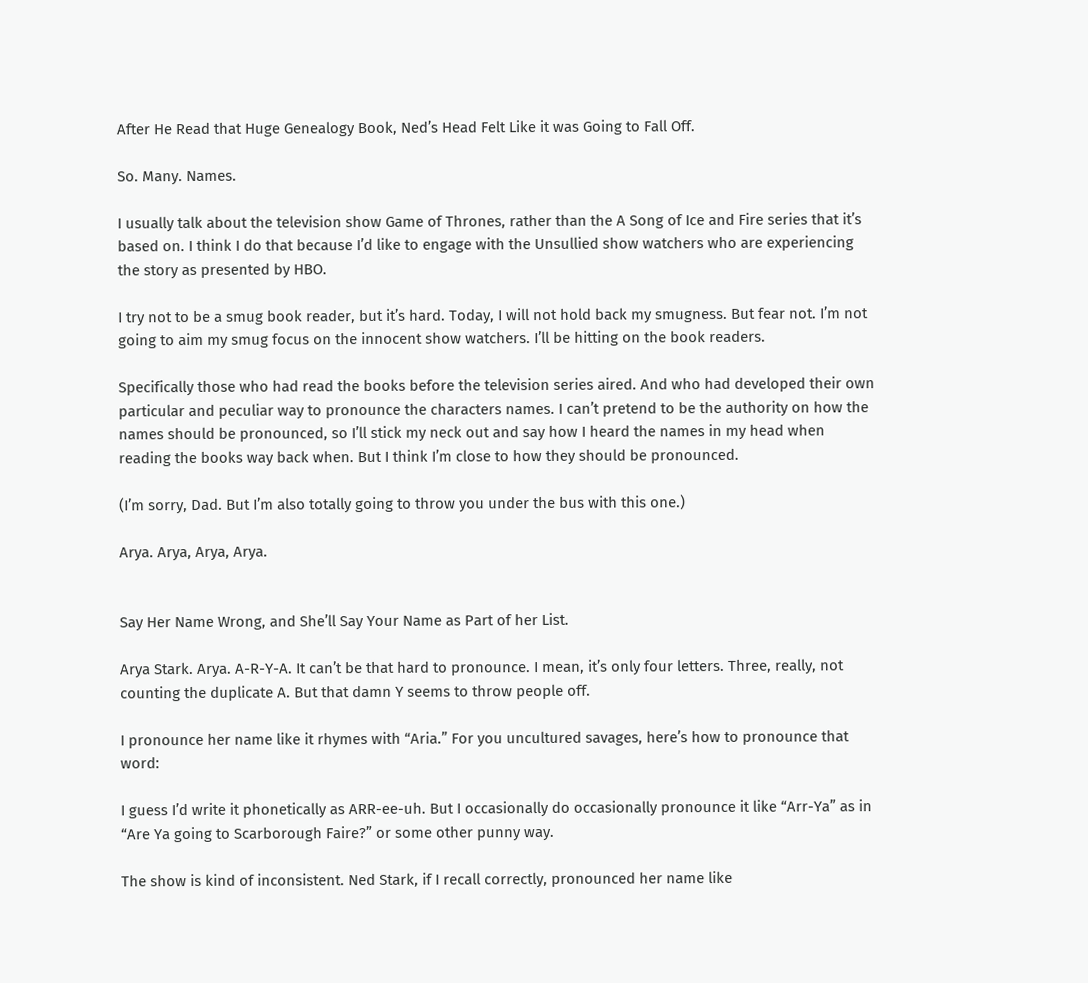After He Read that Huge Genealogy Book, Ned’s Head Felt Like it was Going to Fall Off.

So. Many. Names.

I usually talk about the television show Game of Thrones, rather than the A Song of Ice and Fire series that it’s based on. I think I do that because I’d like to engage with the Unsullied show watchers who are experiencing the story as presented by HBO.

I try not to be a smug book reader, but it’s hard. Today, I will not hold back my smugness. But fear not. I’m not going to aim my smug focus on the innocent show watchers. I’ll be hitting on the book readers.

Specifically those who had read the books before the television series aired. And who had developed their own particular and peculiar way to pronounce the characters names. I can’t pretend to be the authority on how the names should be pronounced, so I’ll stick my neck out and say how I heard the names in my head when reading the books way back when. But I think I’m close to how they should be pronounced.

(I’m sorry, Dad. But I’m also totally going to throw you under the bus with this one.)

Arya. Arya, Arya, Arya.


Say Her Name Wrong, and She’ll Say Your Name as Part of her List.

Arya Stark. Arya. A-R-Y-A. It can’t be that hard to pronounce. I mean, it’s only four letters. Three, really, not counting the duplicate A. But that damn Y seems to throw people off.

I pronounce her name like it rhymes with “Aria.” For you uncultured savages, here’s how to pronounce that word:

I guess I’d write it phonetically as ARR-ee-uh. But I occasionally do occasionally pronounce it like “Arr-Ya” as in “Are Ya going to Scarborough Faire?” or some other punny way.

The show is kind of inconsistent. Ned Stark, if I recall correctly, pronounced her name like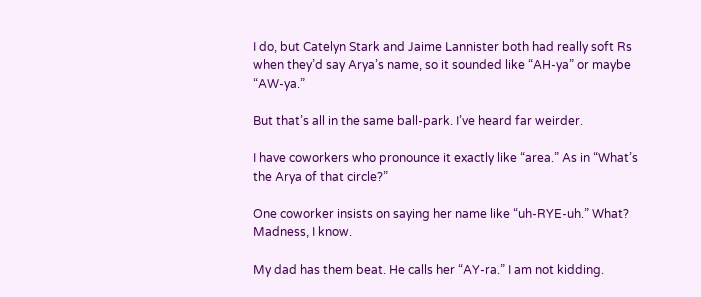I do, but Catelyn Stark and Jaime Lannister both had really soft Rs when they’d say Arya’s name, so it sounded like “AH-ya” or maybe “AW-ya.”

But that’s all in the same ball-park. I’ve heard far weirder.

I have coworkers who pronounce it exactly like “area.” As in “What’s the Arya of that circle?”

One coworker insists on saying her name like “uh-RYE-uh.” What? Madness, I know.

My dad has them beat. He calls her “AY-ra.” I am not kidding.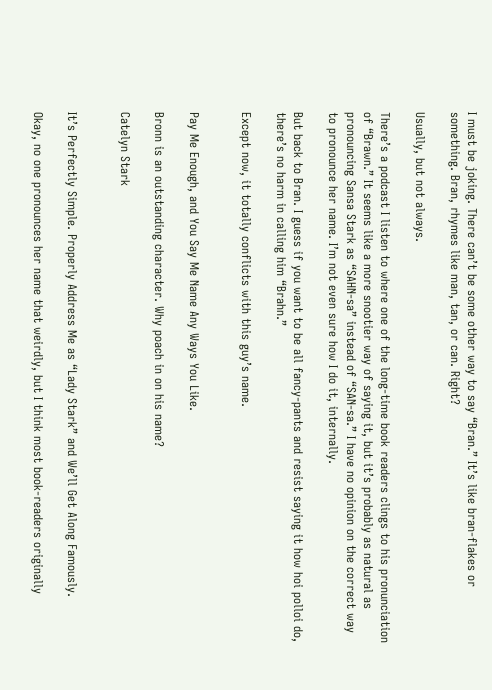I must be joking. There can’t be some other way to say “Bran.” It’s like bran-flakes or something. Bran, rhymes like man, tan, or can. Right?

Usually, but not always.

There’s a podcast I listen to where one of the long-time book readers clings to his pronunciation of “Brawn.” It seems like a more snootier way of saying it, but it’s probably as natural as pronouncing Sansa Stark as “SAHN-sa” instead of “SAN-sa.” I have no opinion on the correct way to pronounce her name. I’m not even sure how I do it, internally.

But back to Bran. I guess if you want to be all fancy-pants and resist saying it how hoi polloi do, there’s no harm in calling him “Brahn.”

Except now, it totally conflicts with this guy’s name.


Pay Me Enough, and You Say Me Name Any Ways You Like.

Bronn is an outstanding character. Why poach in on his name?

Catelyn Stark


It’s Perfectly Simple. Properly Address Me as “Lady Stark” and We’ll Get Along Famously.

Okay, no one pronounces her name that weirdly, but I think most book-readers originally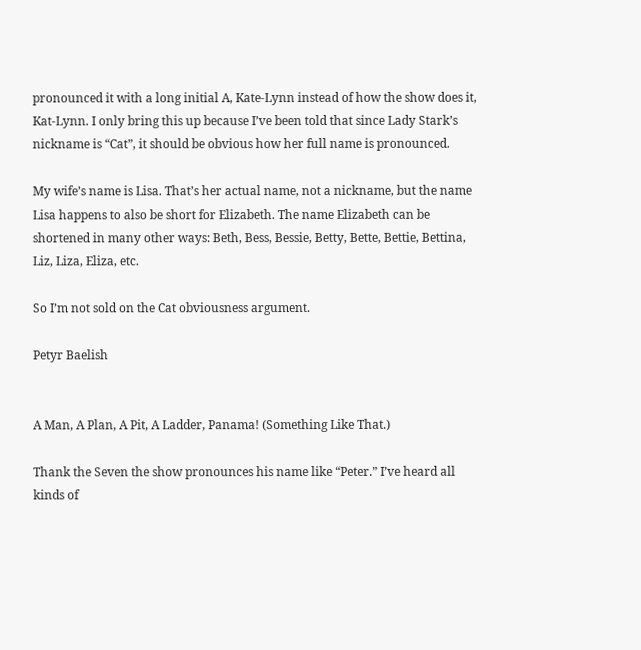pronounced it with a long initial A, Kate-Lynn instead of how the show does it, Kat-Lynn. I only bring this up because I’ve been told that since Lady Stark’s nickname is “Cat”, it should be obvious how her full name is pronounced.

My wife’s name is Lisa. That’s her actual name, not a nickname, but the name Lisa happens to also be short for Elizabeth. The name Elizabeth can be shortened in many other ways: Beth, Bess, Bessie, Betty, Bette, Bettie, Bettina, Liz, Liza, Eliza, etc.

So I’m not sold on the Cat obviousness argument.

Petyr Baelish


A Man, A Plan, A Pit, A Ladder, Panama! (Something Like That.)

Thank the Seven the show pronounces his name like “Peter.” I’ve heard all kinds of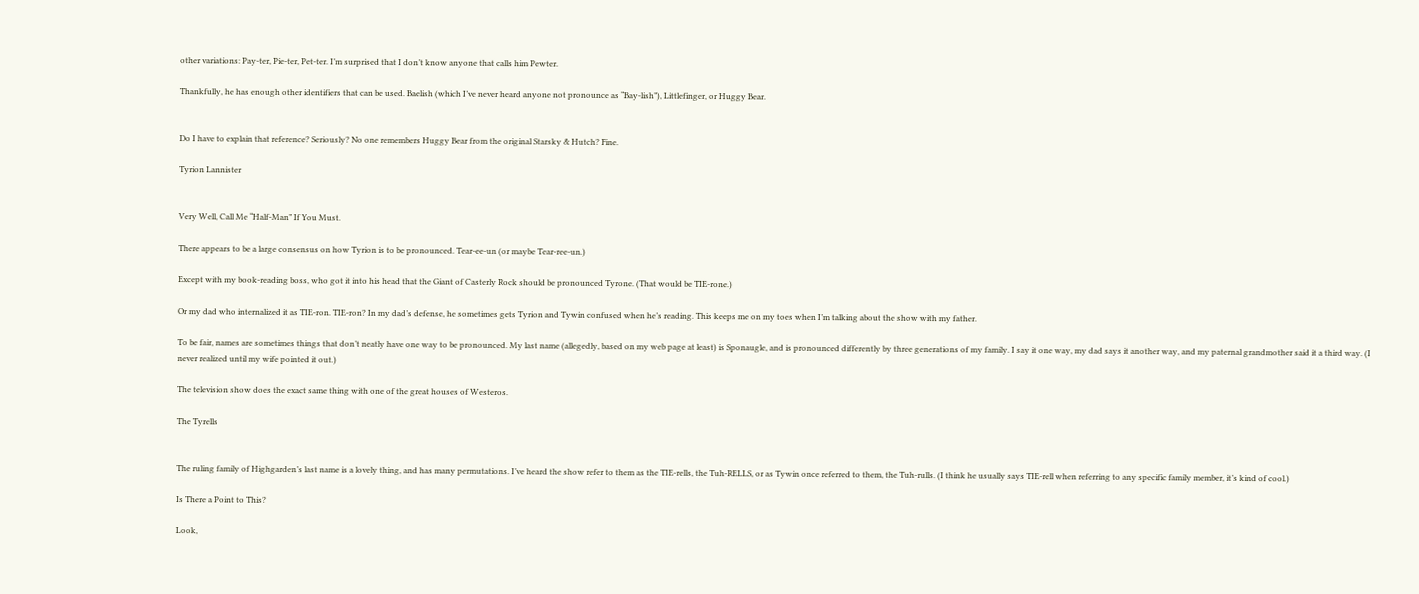other variations: Pay-ter, Pie-ter, Pet-ter. I’m surprised that I don’t know anyone that calls him Pewter.

Thankfully, he has enough other identifiers that can be used. Baelish (which I’ve never heard anyone not pronounce as “Bay-lish”), Littlefinger, or Huggy Bear.


Do I have to explain that reference? Seriously? No one remembers Huggy Bear from the original Starsky & Hutch? Fine.

Tyrion Lannister


Very Well, Call Me “Half-Man” If You Must.

There appears to be a large consensus on how Tyrion is to be pronounced. Tear-ee-un (or maybe Tear-ree-un.)

Except with my book-reading boss, who got it into his head that the Giant of Casterly Rock should be pronounced Tyrone. (That would be TIE-rone.)

Or my dad who internalized it as TIE-ron. TIE-ron? In my dad’s defense, he sometimes gets Tyrion and Tywin confused when he’s reading. This keeps me on my toes when I’m talking about the show with my father.

To be fair, names are sometimes things that don’t neatly have one way to be pronounced. My last name (allegedly, based on my web page at least) is Sponaugle, and is pronounced differently by three generations of my family. I say it one way, my dad says it another way, and my paternal grandmother said it a third way. (I never realized until my wife pointed it out.)

The television show does the exact same thing with one of the great houses of Westeros.

The Tyrells


The ruling family of Highgarden’s last name is a lovely thing, and has many permutations. I’ve heard the show refer to them as the TIE-rells, the Tuh-RELLS, or as Tywin once referred to them, the Tuh-rulls. (I think he usually says TIE-rell when referring to any specific family member, it’s kind of cool.)

Is There a Point to This?

Look,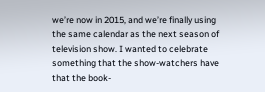we’re now in 2015, and we’re finally using the same calendar as the next season of television show. I wanted to celebrate something that the show-watchers have that the book-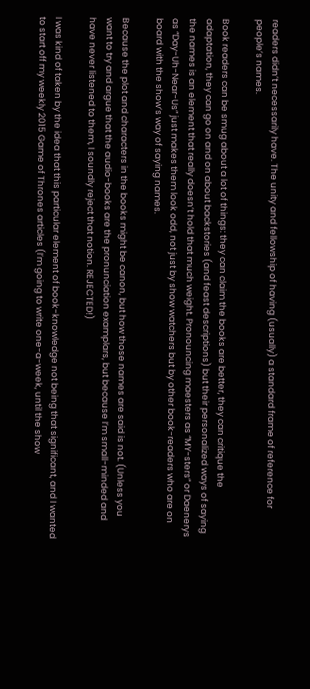readers didn’t necessarily have. The unity and fellowship of having (usually) a standard frame of reference for people’s names.

Book readers can be smug about a lot of things: they can claim the books are better, they can critique the adaptation, they can go on and on about backstories (and feast descriptions) but their personalized ways of saying the names is an element that really doesn’t hold that much weight. Pronouncing maesters as “MY-sters” or Daenerys as “Day-Uh-Near-Us” just makes them look odd, not just by show watchers but by other book-readers who are on board with the show’s way of saying names.

Because the plot and characters in the books might be canon, but how those names are said is not. (Unless you want to try and argue that the audio-books are the pronunciation examplars, but because I’m small-minded and have never listened to them, I soundly reject that notion. REJECTED!)

I was kind of taken by the idea that this particular element of book-knowledge not being that significant, and I wanted to start off my weekly 2015 Game of Thrones articles (I’m going to write one-a-week, until the show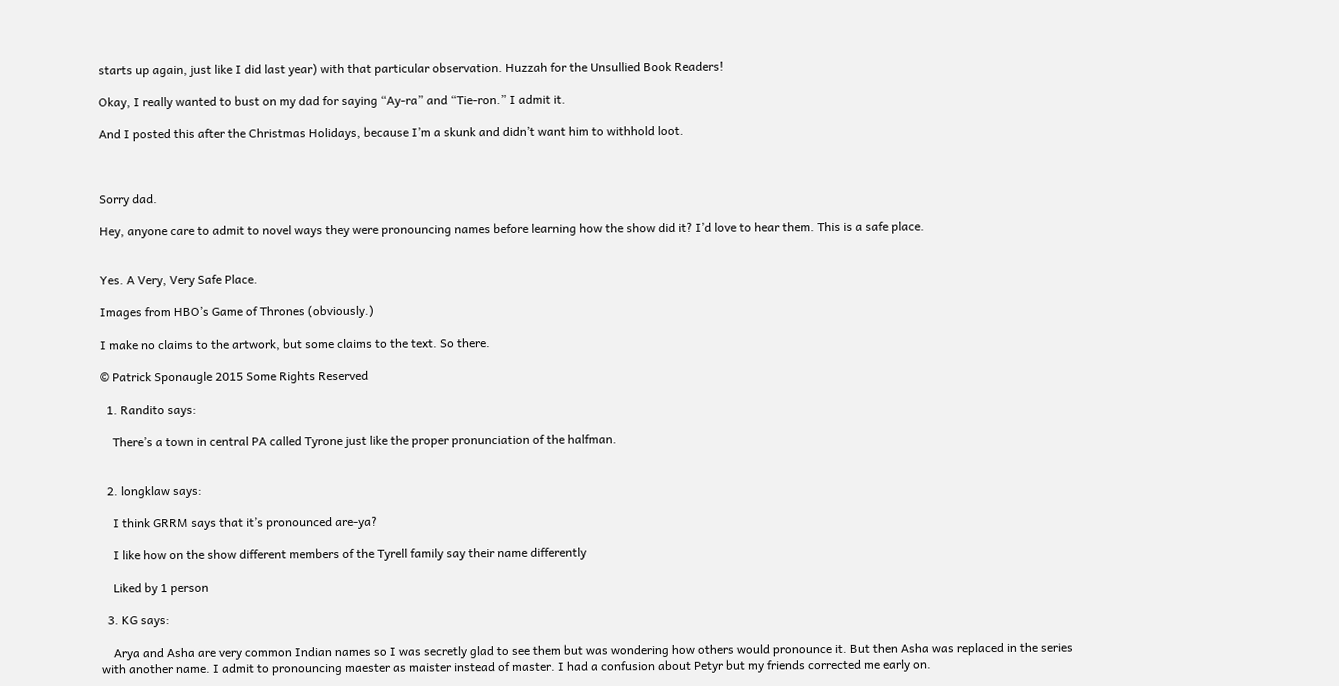starts up again, just like I did last year) with that particular observation. Huzzah for the Unsullied Book Readers!

Okay, I really wanted to bust on my dad for saying “Ay-ra” and “Tie-ron.” I admit it.

And I posted this after the Christmas Holidays, because I’m a skunk and didn’t want him to withhold loot.



Sorry dad.

Hey, anyone care to admit to novel ways they were pronouncing names before learning how the show did it? I’d love to hear them. This is a safe place.


Yes. A Very, Very Safe Place.

Images from HBO’s Game of Thrones (obviously.)

I make no claims to the artwork, but some claims to the text. So there.

© Patrick Sponaugle 2015 Some Rights Reserved

  1. Randito says:

    There’s a town in central PA called Tyrone just like the proper pronunciation of the halfman.


  2. longklaw says:

    I think GRRM says that it’s pronounced are-ya?

    I like how on the show different members of the Tyrell family say their name differently

    Liked by 1 person

  3. KG says:

    Arya and Asha are very common Indian names so I was secretly glad to see them but was wondering how others would pronounce it. But then Asha was replaced in the series with another name. I admit to pronouncing maester as maister instead of master. I had a confusion about Petyr but my friends corrected me early on.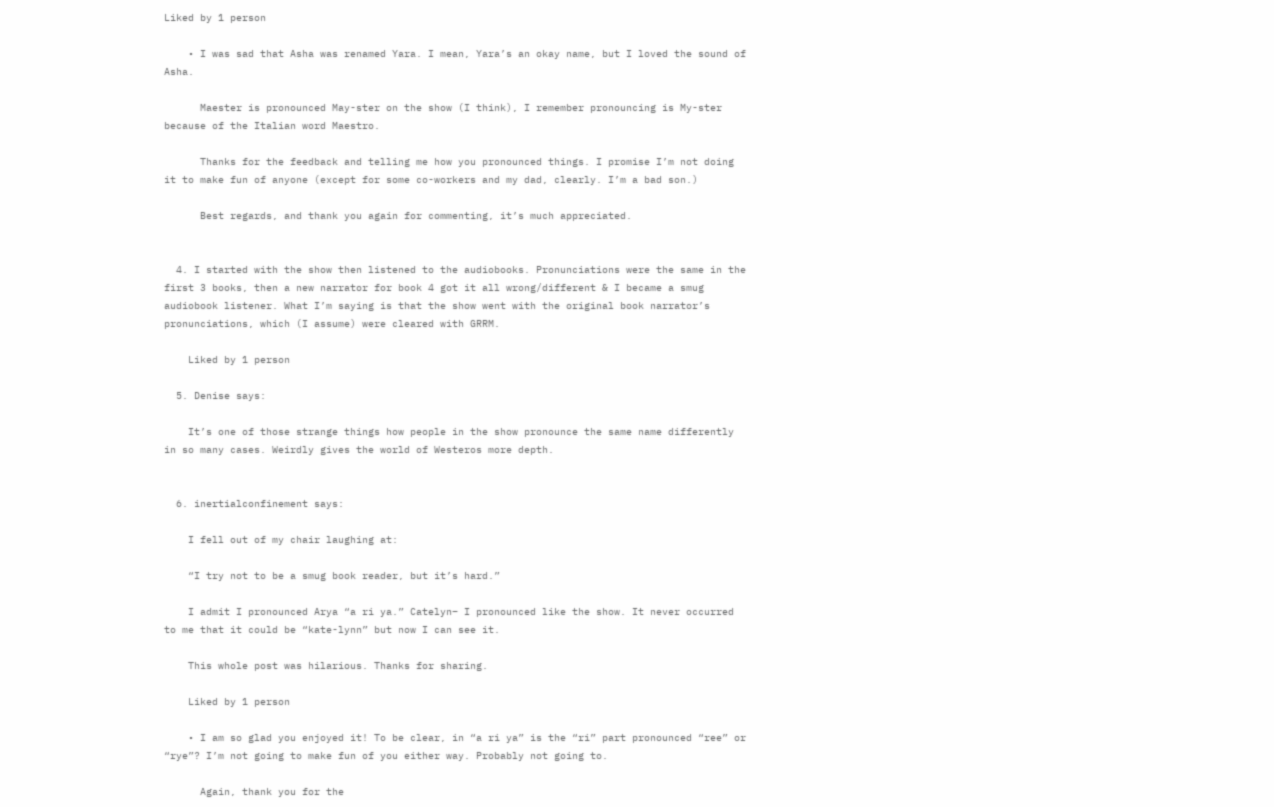Liked by 1 person

    • I was sad that Asha was renamed Yara. I mean, Yara’s an okay name, but I loved the sound of Asha.

      Maester is pronounced May-ster on the show (I think), I remember pronouncing is My-ster because of the Italian word Maestro.

      Thanks for the feedback and telling me how you pronounced things. I promise I’m not doing it to make fun of anyone (except for some co-workers and my dad, clearly. I’m a bad son.)

      Best regards, and thank you again for commenting, it’s much appreciated.


  4. I started with the show then listened to the audiobooks. Pronunciations were the same in the first 3 books, then a new narrator for book 4 got it all wrong/different & I became a smug audiobook listener. What I’m saying is that the show went with the original book narrator’s pronunciations, which (I assume) were cleared with GRRM.

    Liked by 1 person

  5. Denise says:

    It’s one of those strange things how people in the show pronounce the same name differently in so many cases. Weirdly gives the world of Westeros more depth.


  6. inertialconfinement says:

    I fell out of my chair laughing at:

    “I try not to be a smug book reader, but it’s hard.”

    I admit I pronounced Arya “a ri ya.” Catelyn– I pronounced like the show. It never occurred to me that it could be “kate-lynn” but now I can see it.

    This whole post was hilarious. Thanks for sharing.

    Liked by 1 person

    • I am so glad you enjoyed it! To be clear, in “a ri ya” is the “ri” part pronounced “ree” or “rye”? I’m not going to make fun of you either way. Probably not going to.

      Again, thank you for the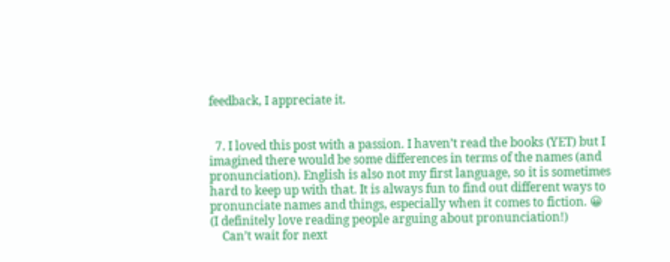feedback, I appreciate it.


  7. I loved this post with a passion. I haven’t read the books (YET) but I imagined there would be some differences in terms of the names (and pronunciation). English is also not my first language, so it is sometimes hard to keep up with that. It is always fun to find out different ways to pronunciate names and things, especially when it comes to fiction. 😀 (I definitely love reading people arguing about pronunciation!)
    Can’t wait for next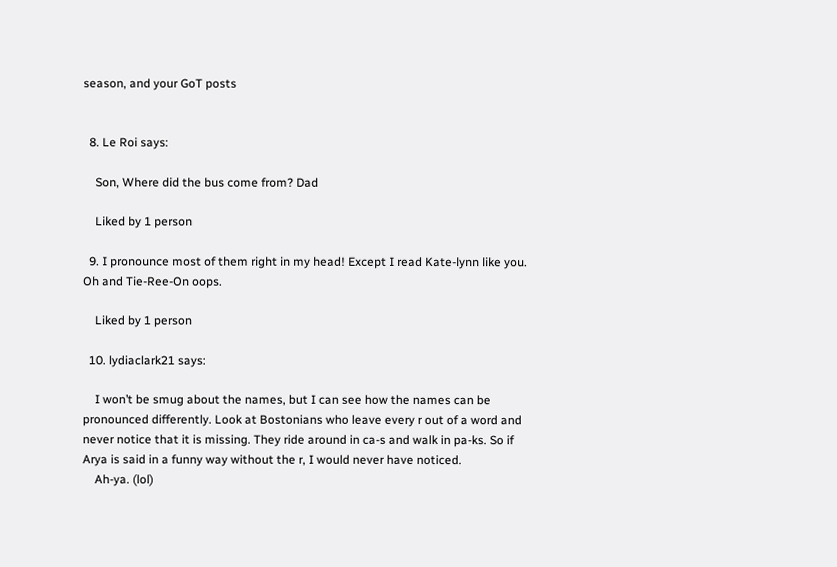season, and your GoT posts


  8. Le Roi says:

    Son, Where did the bus come from? Dad

    Liked by 1 person

  9. I pronounce most of them right in my head! Except I read Kate-lynn like you. Oh and Tie-Ree-On oops.

    Liked by 1 person

  10. lydiaclark21 says:

    I won’t be smug about the names, but I can see how the names can be pronounced differently. Look at Bostonians who leave every r out of a word and never notice that it is missing. They ride around in ca-s and walk in pa-ks. So if Arya is said in a funny way without the r, I would never have noticed.
    Ah-ya. (lol)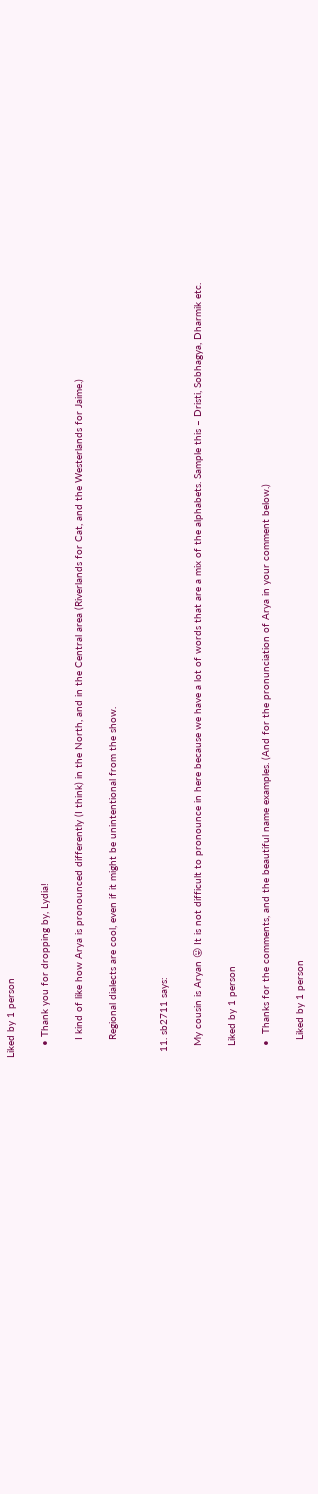Liked by 1 person

    • Thank you for dropping by, Lydia!

      I kind of like how Arya is pronounced differently (I think) in the North, and in the Central area (Riverlands for Cat, and the Westerlands for Jaime.)

      Regional dialects are cool, even if it might be unintentional from the show.


  11. sb2711 says:

    My cousin is Aryan 😛 It is not difficult to pronounce in here because we have a lot of words that are a mix of the alphabets. Sample this – Dristi, Sobhagya, Dharmik etc.

    Liked by 1 person

    •  Thanks for the comments, and the beautiful name examples. (And for the pronunciation of Arya in your comment below.)

      Liked by 1 person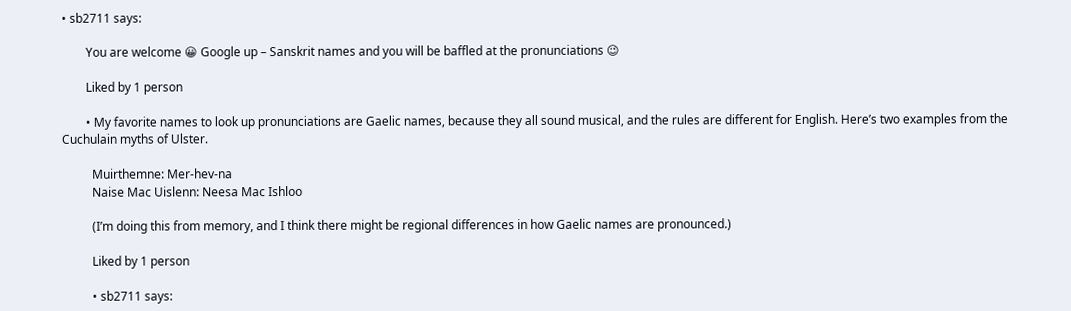• sb2711 says:

        You are welcome 😀 Google up – Sanskrit names and you will be baffled at the pronunciations 😉

        Liked by 1 person

        • My favorite names to look up pronunciations are Gaelic names, because they all sound musical, and the rules are different for English. Here’s two examples from the Cuchulain myths of Ulster.

          Muirthemne: Mer-hev-na
          Naise Mac Uislenn: Neesa Mac Ishloo

          (I’m doing this from memory, and I think there might be regional differences in how Gaelic names are pronounced.)

          Liked by 1 person

          • sb2711 says: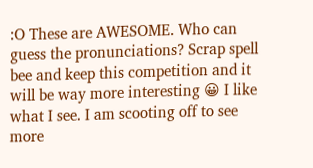:O These are AWESOME. Who can guess the pronunciations? Scrap spell bee and keep this competition and it will be way more interesting 😀 I like what I see. I am scooting off to see more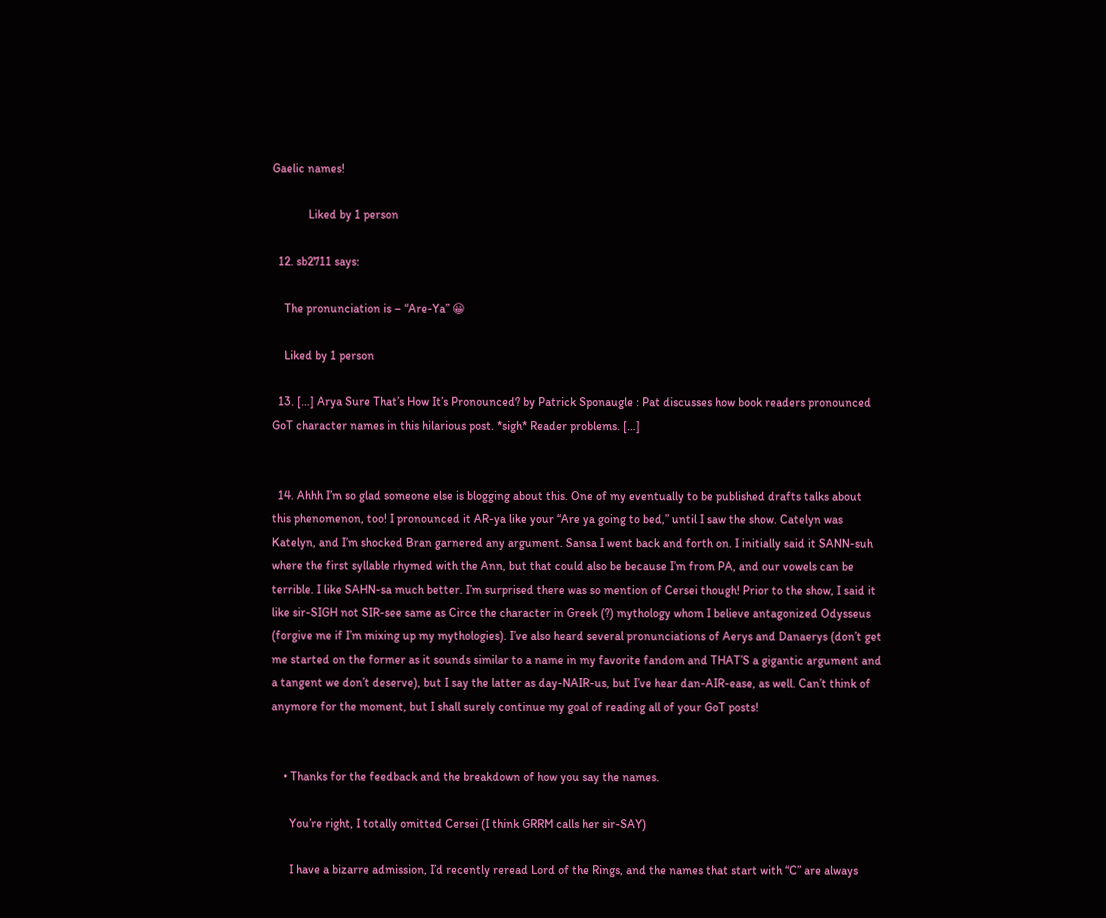Gaelic names!

            Liked by 1 person

  12. sb2711 says:

    The pronunciation is – “Are-Ya” 😀

    Liked by 1 person

  13. […] Arya Sure That’s How It’s Pronounced? by Patrick Sponaugle : Pat discusses how book readers pronounced GoT character names in this hilarious post. *sigh* Reader problems. […]


  14. Ahhh I’m so glad someone else is blogging about this. One of my eventually to be published drafts talks about this phenomenon, too! I pronounced it AR-ya like your “Are ya going to bed,” until I saw the show. Catelyn was Katelyn, and I’m shocked Bran garnered any argument. Sansa I went back and forth on. I initially said it SANN-suh where the first syllable rhymed with the Ann, but that could also be because I’m from PA, and our vowels can be terrible. I like SAHN-sa much better. I’m surprised there was so mention of Cersei though! Prior to the show, I said it like sir-SIGH not SIR-see same as Circe the character in Greek (?) mythology whom I believe antagonized Odysseus (forgive me if I’m mixing up my mythologies). I’ve also heard several pronunciations of Aerys and Danaerys (don’t get me started on the former as it sounds similar to a name in my favorite fandom and THAT’S a gigantic argument and a tangent we don’t deserve), but I say the latter as day-NAIR-us, but I’ve hear dan-AIR-ease, as well. Can’t think of anymore for the moment, but I shall surely continue my goal of reading all of your GoT posts!


    • Thanks for the feedback and the breakdown of how you say the names.

      You’re right, I totally omitted Cersei (I think GRRM calls her sir-SAY)

      I have a bizarre admission, I’d recently reread Lord of the Rings, and the names that start with “C” are always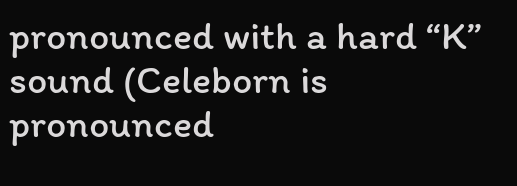pronounced with a hard “K” sound (Celeborn is pronounced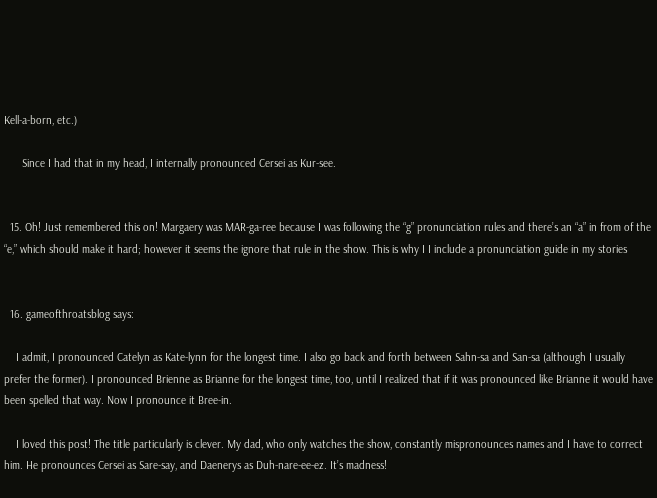Kell-a-born, etc.)

      Since I had that in my head, I internally pronounced Cersei as Kur-see.


  15. Oh! Just remembered this on! Margaery was MAR-ga-ree because I was following the “g” pronunciation rules and there’s an “a” in from of the “e,” which should make it hard; however it seems the ignore that rule in the show. This is why I I include a pronunciation guide in my stories


  16. gameofthroatsblog says:

    I admit, I pronounced Catelyn as Kate-lynn for the longest time. I also go back and forth between Sahn-sa and San-sa (although I usually prefer the former). I pronounced Brienne as Brianne for the longest time, too, until I realized that if it was pronounced like Brianne it would have been spelled that way. Now I pronounce it Bree-in.

    I loved this post! The title particularly is clever. My dad, who only watches the show, constantly mispronounces names and I have to correct him. He pronounces Cersei as Sare-say, and Daenerys as Duh-nare-ee-ez. It’s madness!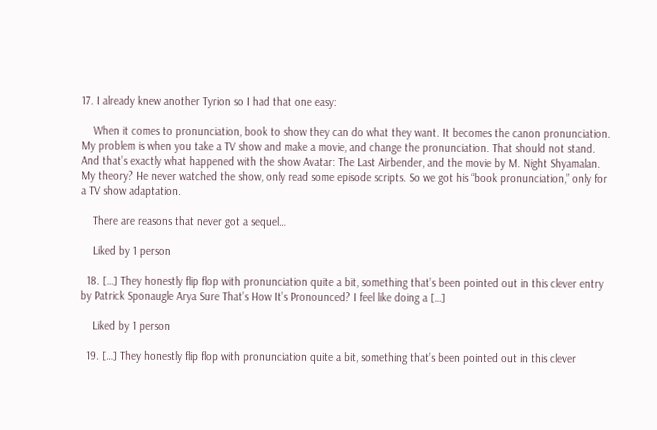17. I already knew another Tyrion so I had that one easy:

    When it comes to pronunciation, book to show they can do what they want. It becomes the canon pronunciation. My problem is when you take a TV show and make a movie, and change the pronunciation. That should not stand. And that’s exactly what happened with the show Avatar: The Last Airbender, and the movie by M. Night Shyamalan. My theory? He never watched the show, only read some episode scripts. So we got his “book pronunciation,” only for a TV show adaptation.

    There are reasons that never got a sequel…

    Liked by 1 person

  18. […] They honestly flip flop with pronunciation quite a bit, something that’s been pointed out in this clever entry by Patrick Sponaugle Arya Sure That’s How It’s Pronounced? I feel like doing a […]

    Liked by 1 person

  19. […] They honestly flip flop with pronunciation quite a bit, something that’s been pointed out in this clever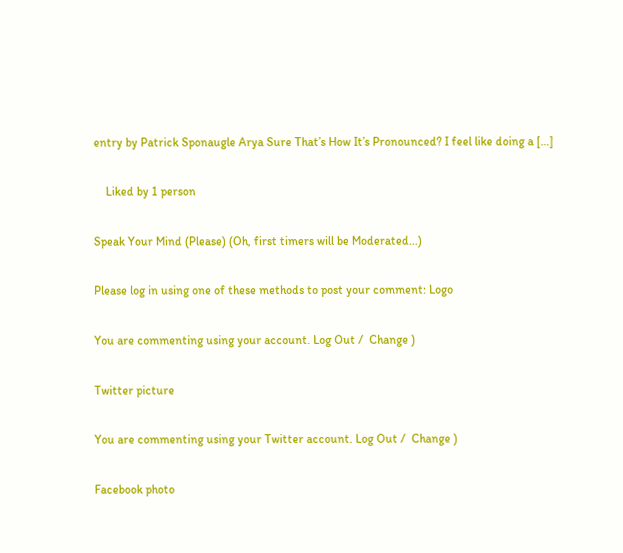entry by Patrick Sponaugle Arya Sure That’s How It’s Pronounced? I feel like doing a […]

    Liked by 1 person

Speak Your Mind (Please) (Oh, first timers will be Moderated...)

Please log in using one of these methods to post your comment: Logo

You are commenting using your account. Log Out /  Change )

Twitter picture

You are commenting using your Twitter account. Log Out /  Change )

Facebook photo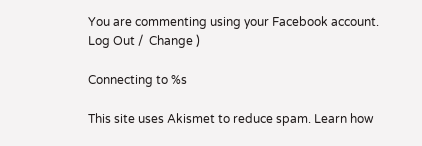You are commenting using your Facebook account. Log Out /  Change )

Connecting to %s

This site uses Akismet to reduce spam. Learn how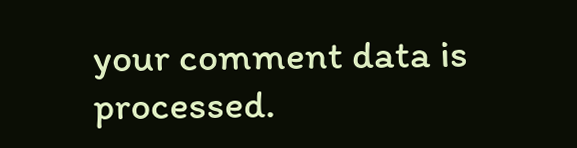your comment data is processed.